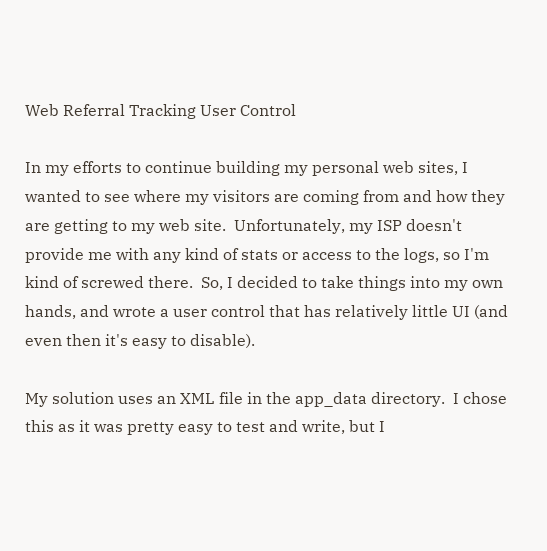Web Referral Tracking User Control

In my efforts to continue building my personal web sites, I wanted to see where my visitors are coming from and how they are getting to my web site.  Unfortunately, my ISP doesn't provide me with any kind of stats or access to the logs, so I'm kind of screwed there.  So, I decided to take things into my own hands, and wrote a user control that has relatively little UI (and even then it's easy to disable).

My solution uses an XML file in the app_data directory.  I chose this as it was pretty easy to test and write, but I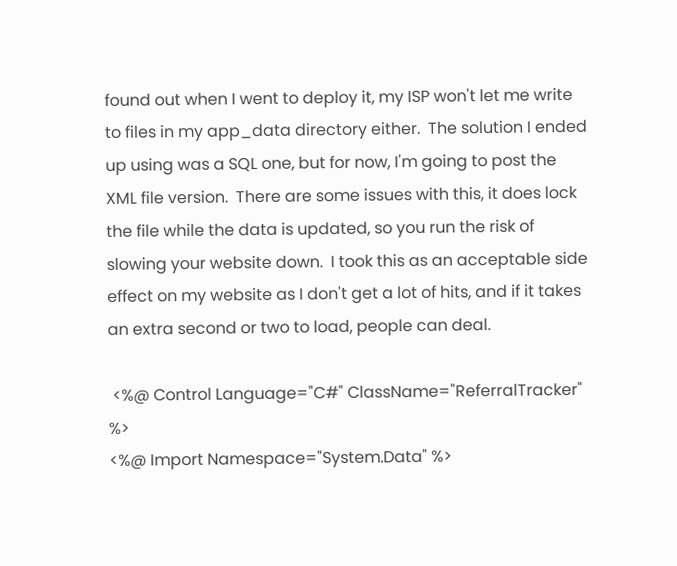found out when I went to deploy it, my ISP won't let me write to files in my app_data directory either.  The solution I ended up using was a SQL one, but for now, I'm going to post the XML file version.  There are some issues with this, it does lock the file while the data is updated, so you run the risk of slowing your website down.  I took this as an acceptable side effect on my website as I don't get a lot of hits, and if it takes an extra second or two to load, people can deal.

 <%@ Control Language="C#" ClassName="ReferralTracker" %>
<%@ Import Namespace="System.Data" %>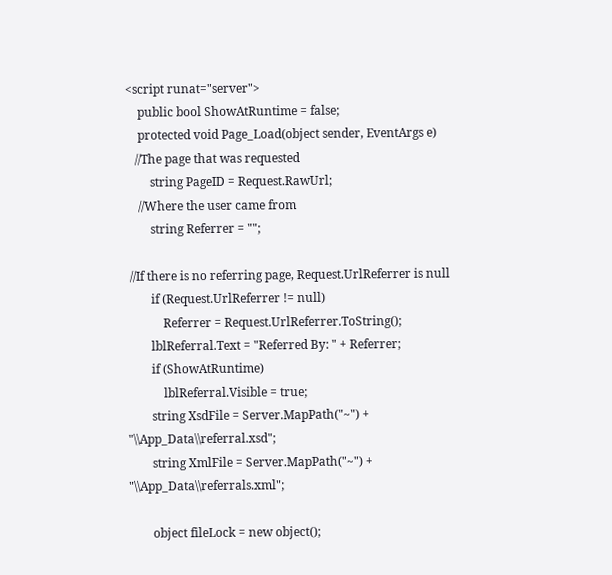<script runat="server">
    public bool ShowAtRuntime = false;
    protected void Page_Load(object sender, EventArgs e)
   //The page that was requested
        string PageID = Request.RawUrl;
    //Where the user came from
        string Referrer = "";

 //If there is no referring page, Request.UrlReferrer is null
        if (Request.UrlReferrer != null)
            Referrer = Request.UrlReferrer.ToString();
        lblReferral.Text = "Referred By: " + Referrer;
        if (ShowAtRuntime)
            lblReferral.Visible = true;
        string XsdFile = Server.MapPath("~") + "\\App_Data\\referral.xsd";
        string XmlFile = Server.MapPath("~") + "\\App_Data\\referrals.xml";

        object fileLock = new object();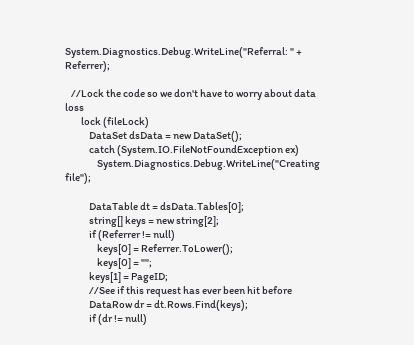System.Diagnostics.Debug.WriteLine("Referral: " + Referrer);

   //Lock the code so we don't have to worry about data loss
        lock (fileLock)
            DataSet dsData = new DataSet();
            catch (System.IO.FileNotFoundException ex)
                System.Diagnostics.Debug.WriteLine("Creating file");

            DataTable dt = dsData.Tables[0];
            string[] keys = new string[2];
            if (Referrer != null)
                keys[0] = Referrer.ToLower();
                keys[0] = "";
            keys[1] = PageID;
            //See if this request has ever been hit before
            DataRow dr = dt.Rows.Find(keys);
            if (dr != null)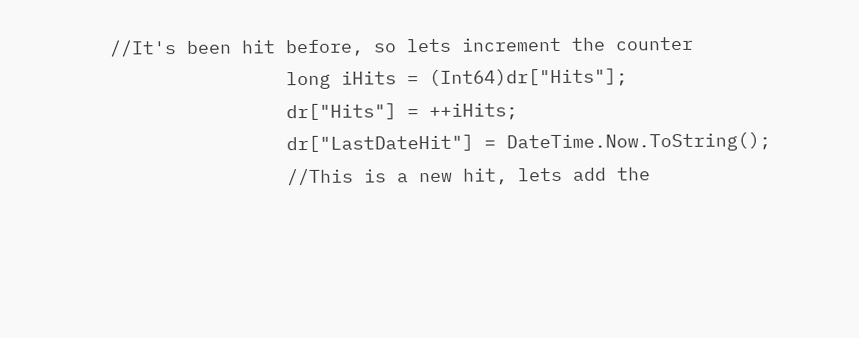//It's been hit before, so lets increment the counter
                long iHits = (Int64)dr["Hits"];
                dr["Hits"] = ++iHits;
                dr["LastDateHit"] = DateTime.Now.ToString();
                //This is a new hit, lets add the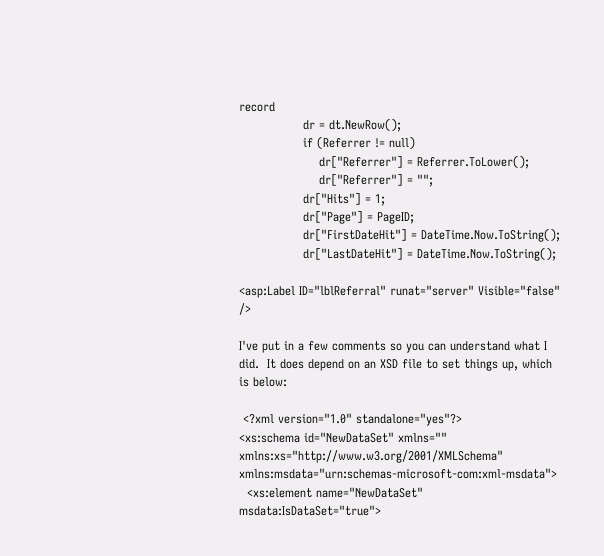record
                dr = dt.NewRow();
                if (Referrer != null)
                    dr["Referrer"] = Referrer.ToLower();
                    dr["Referrer"] = "";
                dr["Hits"] = 1;
                dr["Page"] = PageID;
                dr["FirstDateHit"] = DateTime.Now.ToString();
                dr["LastDateHit"] = DateTime.Now.ToString();

<asp:Label ID="lblReferral" runat="server" Visible="false" />

I've put in a few comments so you can understand what I did.  It does depend on an XSD file to set things up, which is below:

 <?xml version="1.0" standalone="yes"?>
<xs:schema id="NewDataSet" xmlns="" xmlns:xs="http://www.w3.org/2001/XMLSchema" xmlns:msdata="urn:schemas-microsoft-com:xml-msdata">
  <xs:element name="NewDataSet" msdata:IsDataSet="true">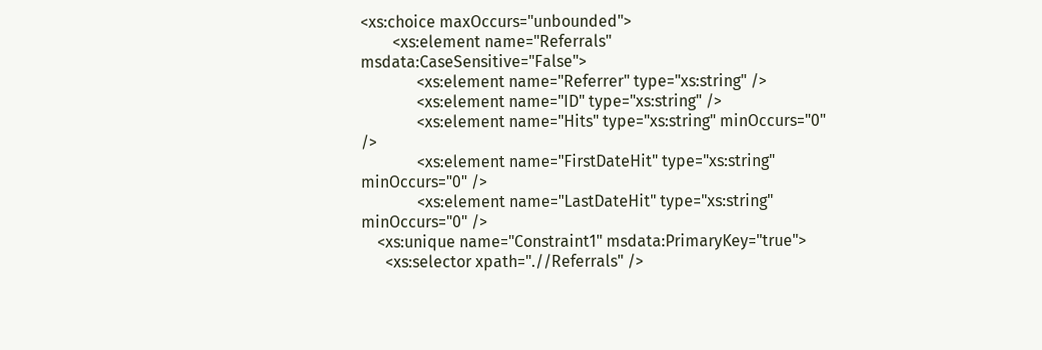<xs:choice maxOccurs="unbounded">
        <xs:element name="Referrals" msdata:CaseSensitive="False">
              <xs:element name="Referrer" type="xs:string" />
              <xs:element name="ID" type="xs:string" />
              <xs:element name="Hits" type="xs:string" minOccurs="0" />
              <xs:element name="FirstDateHit" type="xs:string" minOccurs="0" />
              <xs:element name="LastDateHit" type="xs:string" minOccurs="0" />
    <xs:unique name="Constraint1" msdata:PrimaryKey="true">
      <xs:selector xpath=".//Referrals" />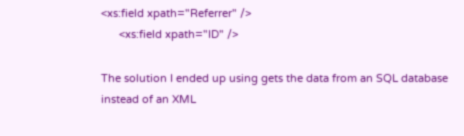<xs:field xpath="Referrer" />
      <xs:field xpath="ID" />

The solution I ended up using gets the data from an SQL database instead of an XML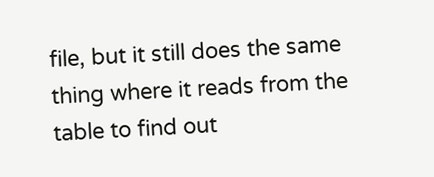file, but it still does the same thing where it reads from the table to find out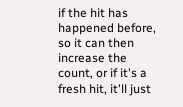if the hit has happened before, so it can then increase the count, or if it's a fresh hit, it'll just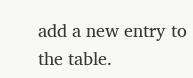add a new entry to the table.